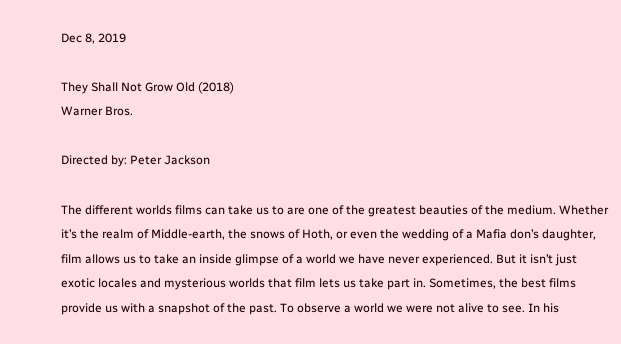Dec 8, 2019

They Shall Not Grow Old (2018)
Warner Bros.

Directed by: Peter Jackson

The different worlds films can take us to are one of the greatest beauties of the medium. Whether it’s the realm of Middle-earth, the snows of Hoth, or even the wedding of a Mafia don’s daughter, film allows us to take an inside glimpse of a world we have never experienced. But it isn’t just exotic locales and mysterious worlds that film lets us take part in. Sometimes, the best films provide us with a snapshot of the past. To observe a world we were not alive to see. In his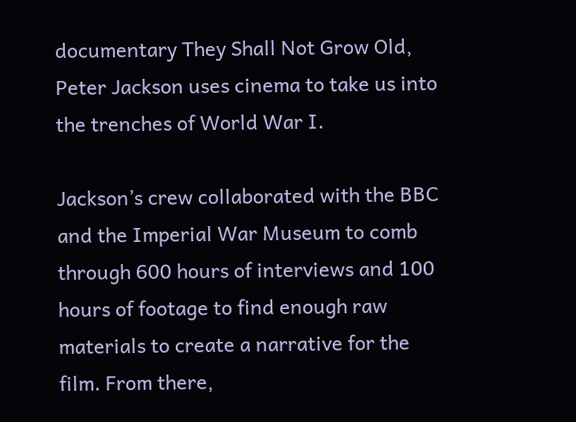documentary They Shall Not Grow Old, Peter Jackson uses cinema to take us into the trenches of World War I.

Jackson’s crew collaborated with the BBC and the Imperial War Museum to comb through 600 hours of interviews and 100 hours of footage to find enough raw materials to create a narrative for the film. From there,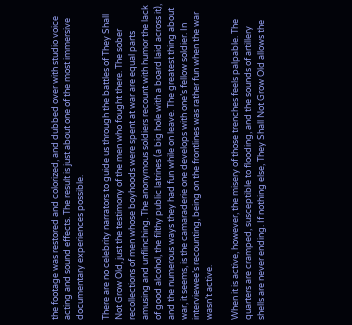the footage was restored and colorized, and dubbed over with studio voice acting and sound effects. The result is just about one of the most immersive documentary experiences possible.

There are no celebrity narrators to guide us through the battles of They Shall Not Grow Old, just the testimony of the men who fought there. The sober recollections of men whose boyhoods were spent at war are equal parts amusing and unflinching. The anonymous soldiers recount with humor the lack of good alcohol, the filthy public latrines (a big hole with a board laid across it), and the numerous ways they had fun while on leave. The greatest thing about war, it seems, is the camaraderie one develops with one’s fellow soldier. In interviewee’s recounting, being on the frontlines was rather fun when the war wasn’t active.

When it is active, however, the misery of those trenches feels palpable. The quarters are cramped, susceptible to flooding, and the sounds of artillery shells are never ending. If nothing else, They Shall Not Grow Old allows the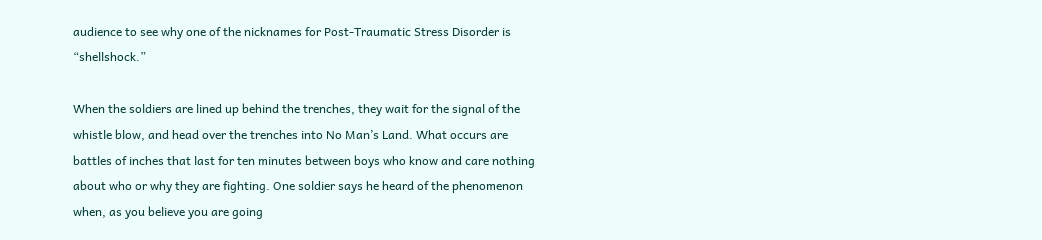audience to see why one of the nicknames for Post-Traumatic Stress Disorder is “shellshock.”

When the soldiers are lined up behind the trenches, they wait for the signal of the whistle blow, and head over the trenches into No Man’s Land. What occurs are battles of inches that last for ten minutes between boys who know and care nothing about who or why they are fighting. One soldier says he heard of the phenomenon when, as you believe you are going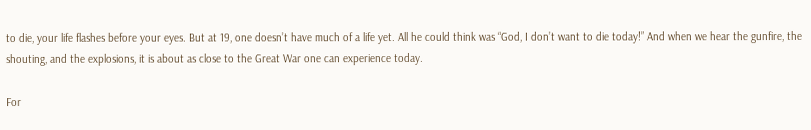to die, your life flashes before your eyes. But at 19, one doesn’t have much of a life yet. All he could think was “God, I don’t want to die today!” And when we hear the gunfire, the shouting, and the explosions, it is about as close to the Great War one can experience today.

For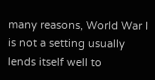many reasons, World War I is not a setting usually lends itself well to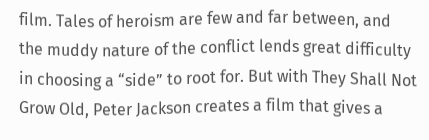film. Tales of heroism are few and far between, and the muddy nature of the conflict lends great difficulty in choosing a “side” to root for. But with They Shall Not Grow Old, Peter Jackson creates a film that gives a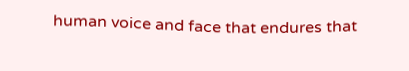human voice and face that endures that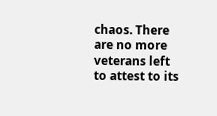chaos. There are no more veterans left to attest to its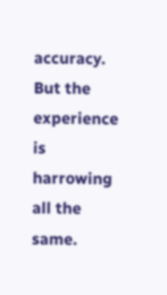accuracy. But the experience is harrowing all the same.